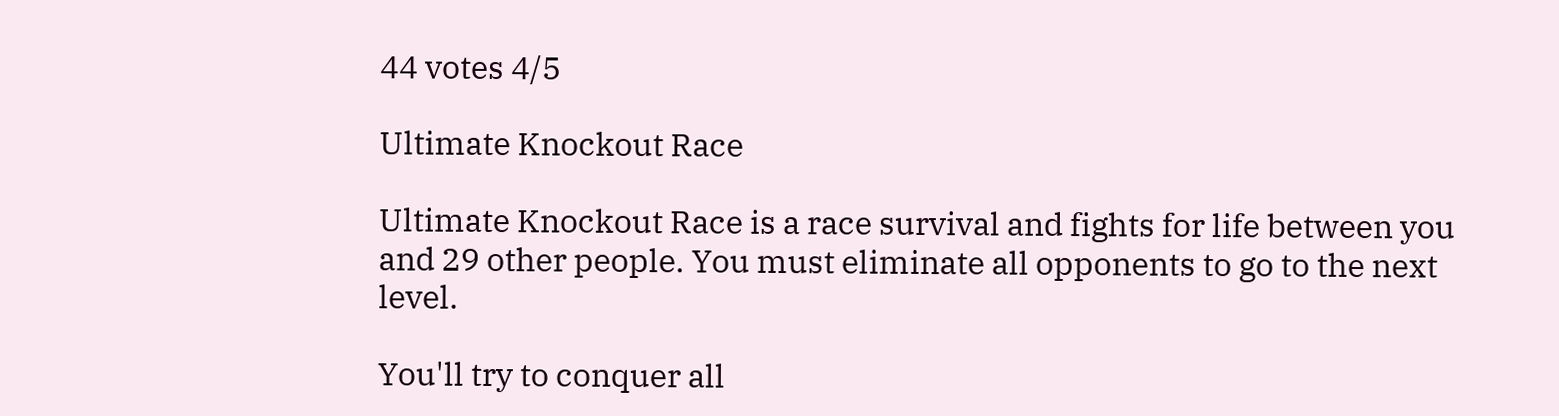44 votes 4/5

Ultimate Knockout Race

Ultimate Knockout Race is a race survival and fights for life between you and 29 other people. You must eliminate all opponents to go to the next level.

You'll try to conquer all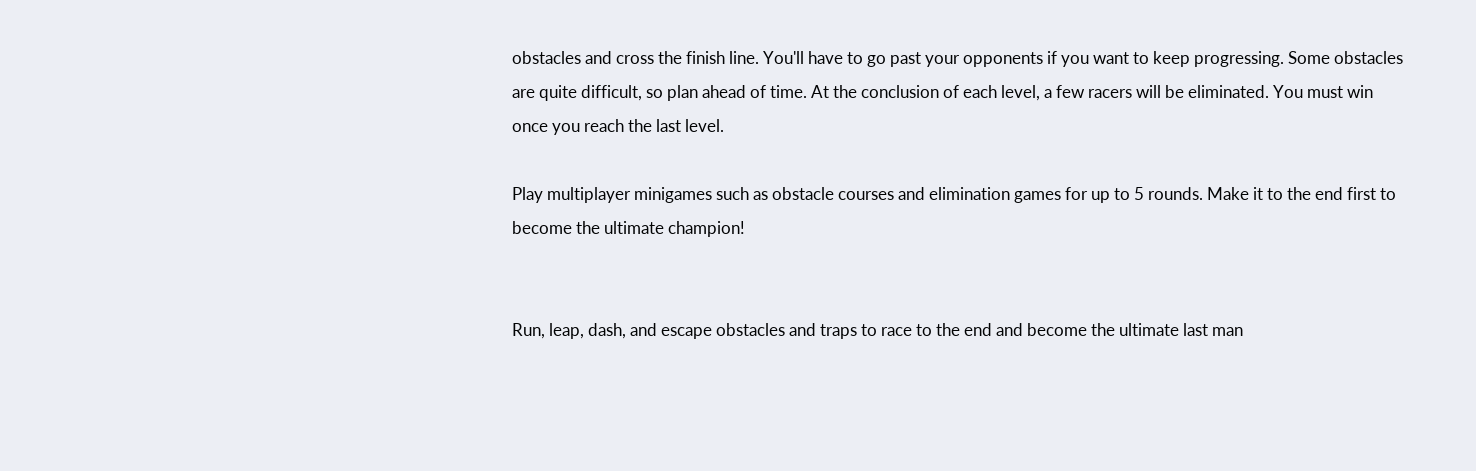obstacles and cross the finish line. You'll have to go past your opponents if you want to keep progressing. Some obstacles are quite difficult, so plan ahead of time. At the conclusion of each level, a few racers will be eliminated. You must win once you reach the last level.

Play multiplayer minigames such as obstacle courses and elimination games for up to 5 rounds. Make it to the end first to become the ultimate champion!


Run, leap, dash, and escape obstacles and traps to race to the end and become the ultimate last man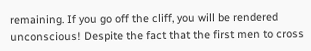remaining. If you go off the cliff, you will be rendered unconscious! Despite the fact that the first men to cross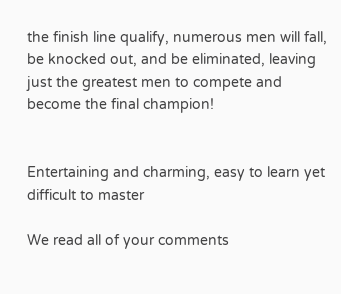the finish line qualify, numerous men will fall, be knocked out, and be eliminated, leaving just the greatest men to compete and become the final champion!


Entertaining and charming, easy to learn yet difficult to master

We read all of your comments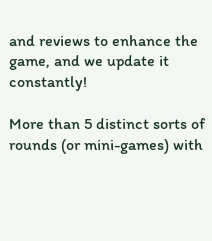and reviews to enhance the game, and we update it constantly!

More than 5 distinct sorts of rounds (or mini-games) with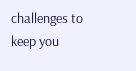challenges to keep you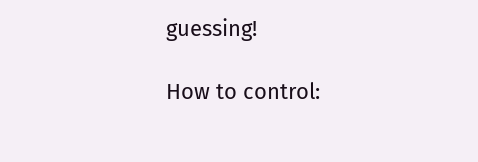guessing!

How to control: